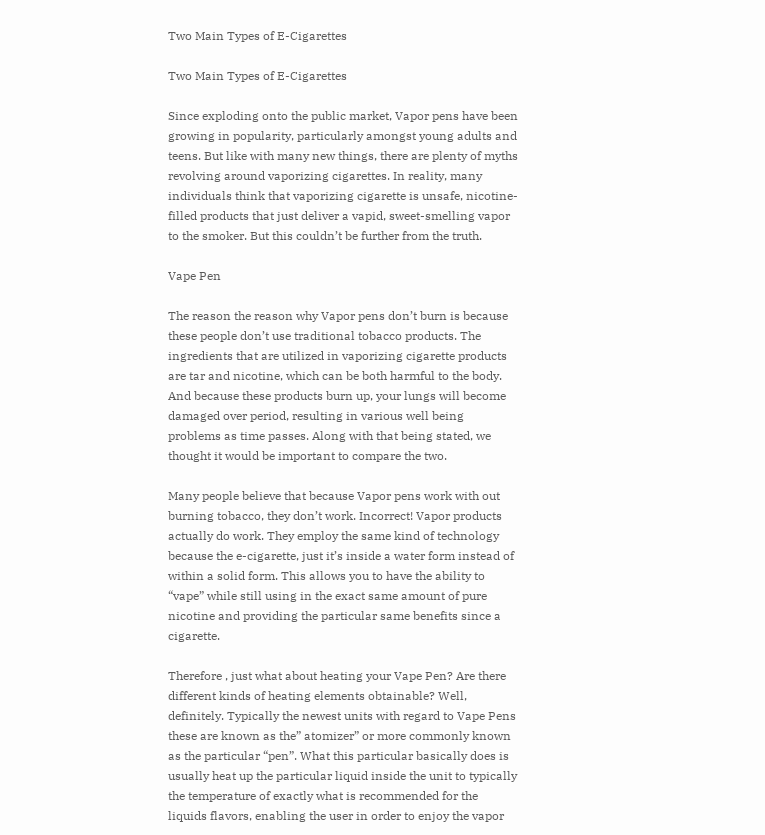Two Main Types of E-Cigarettes

Two Main Types of E-Cigarettes

Since exploding onto the public market, Vapor pens have been growing in popularity, particularly amongst young adults and teens. But like with many new things, there are plenty of myths revolving around vaporizing cigarettes. In reality, many individuals think that vaporizing cigarette is unsafe, nicotine-filled products that just deliver a vapid, sweet-smelling vapor to the smoker. But this couldn’t be further from the truth.

Vape Pen

The reason the reason why Vapor pens don’t burn is because these people don’t use traditional tobacco products. The ingredients that are utilized in vaporizing cigarette products are tar and nicotine, which can be both harmful to the body. And because these products burn up, your lungs will become damaged over period, resulting in various well being problems as time passes. Along with that being stated, we thought it would be important to compare the two.

Many people believe that because Vapor pens work with out burning tobacco, they don’t work. Incorrect! Vapor products actually do work. They employ the same kind of technology because the e-cigarette, just it’s inside a water form instead of within a solid form. This allows you to have the ability to “vape” while still using in the exact same amount of pure nicotine and providing the particular same benefits since a cigarette.

Therefore , just what about heating your Vape Pen? Are there different kinds of heating elements obtainable? Well, definitely. Typically the newest units with regard to Vape Pens these are known as the” atomizer” or more commonly known as the particular “pen”. What this particular basically does is usually heat up the particular liquid inside the unit to typically the temperature of exactly what is recommended for the liquids flavors, enabling the user in order to enjoy the vapor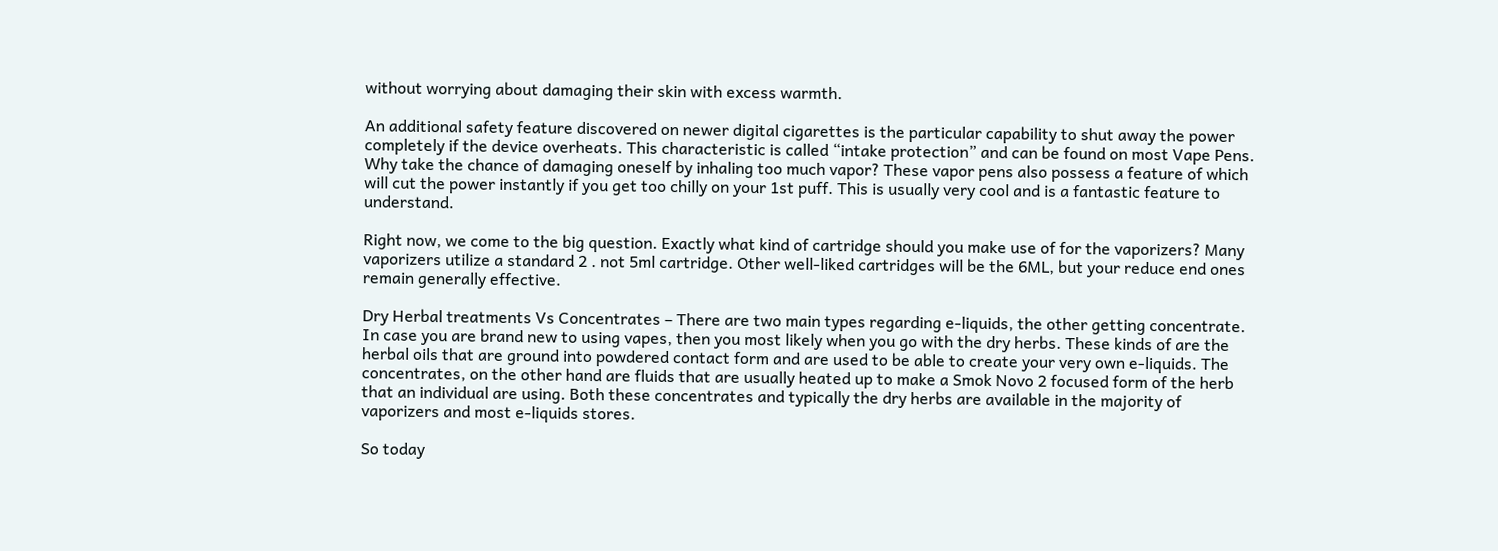without worrying about damaging their skin with excess warmth.

An additional safety feature discovered on newer digital cigarettes is the particular capability to shut away the power completely if the device overheats. This characteristic is called “intake protection” and can be found on most Vape Pens. Why take the chance of damaging oneself by inhaling too much vapor? These vapor pens also possess a feature of which will cut the power instantly if you get too chilly on your 1st puff. This is usually very cool and is a fantastic feature to understand.

Right now, we come to the big question. Exactly what kind of cartridge should you make use of for the vaporizers? Many vaporizers utilize a standard 2 . not 5ml cartridge. Other well-liked cartridges will be the 6ML, but your reduce end ones remain generally effective.

Dry Herbal treatments Vs Concentrates – There are two main types regarding e-liquids, the other getting concentrate. In case you are brand new to using vapes, then you most likely when you go with the dry herbs. These kinds of are the herbal oils that are ground into powdered contact form and are used to be able to create your very own e-liquids. The concentrates, on the other hand are fluids that are usually heated up to make a Smok Novo 2 focused form of the herb that an individual are using. Both these concentrates and typically the dry herbs are available in the majority of vaporizers and most e-liquids stores.

So today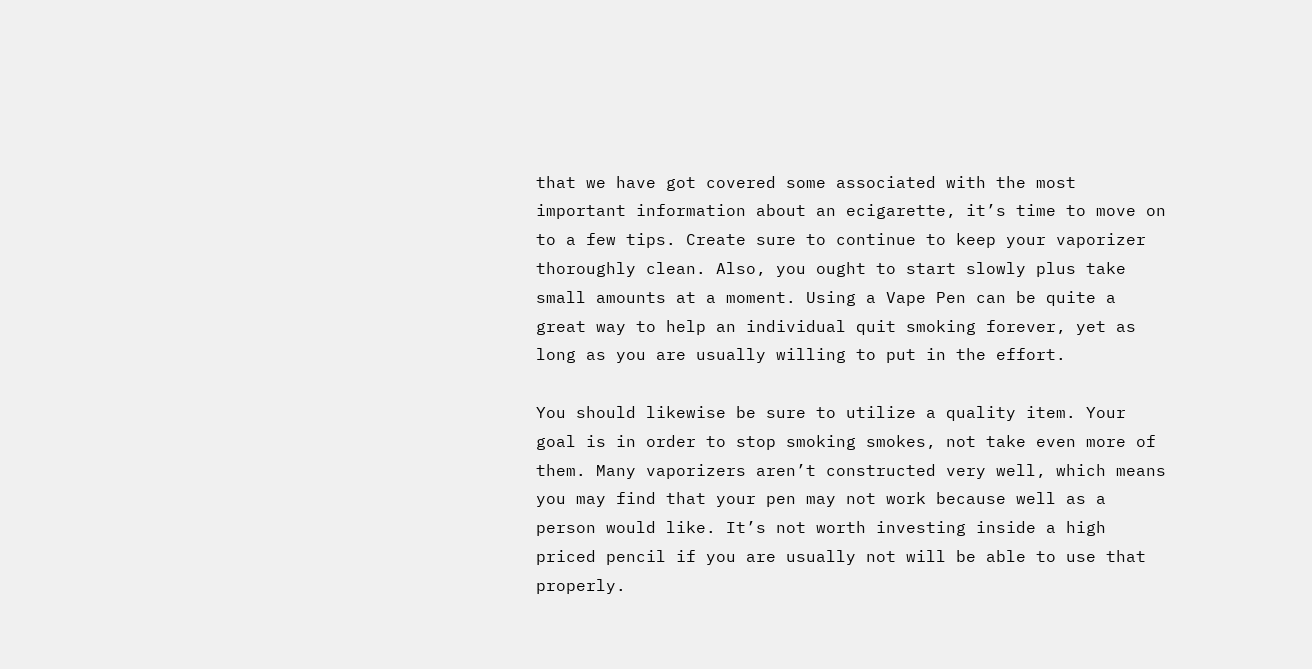that we have got covered some associated with the most important information about an ecigarette, it’s time to move on to a few tips. Create sure to continue to keep your vaporizer thoroughly clean. Also, you ought to start slowly plus take small amounts at a moment. Using a Vape Pen can be quite a great way to help an individual quit smoking forever, yet as long as you are usually willing to put in the effort.

You should likewise be sure to utilize a quality item. Your goal is in order to stop smoking smokes, not take even more of them. Many vaporizers aren’t constructed very well, which means you may find that your pen may not work because well as a person would like. It’s not worth investing inside a high priced pencil if you are usually not will be able to use that properly.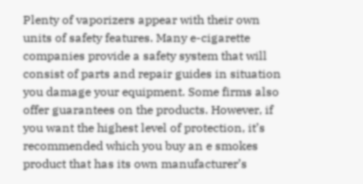Plenty of vaporizers appear with their own units of safety features. Many e-cigarette companies provide a safety system that will consist of parts and repair guides in situation you damage your equipment. Some firms also offer guarantees on the products. However, if you want the highest level of protection, it’s recommended which you buy an e smokes product that has its own manufacturer’s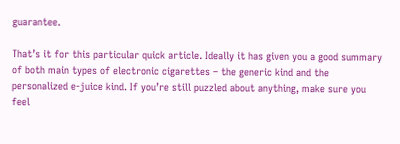guarantee.

That’s it for this particular quick article. Ideally it has given you a good summary of both main types of electronic cigarettes – the generic kind and the personalized e-juice kind. If you’re still puzzled about anything, make sure you feel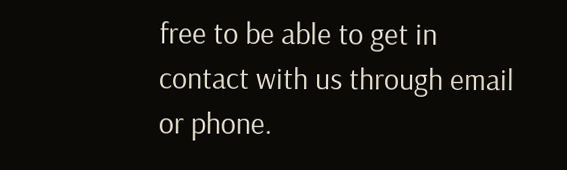free to be able to get in contact with us through email or phone.